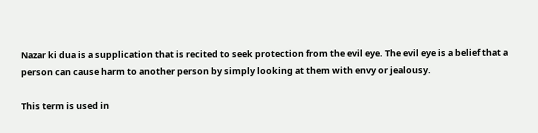Nazar ki dua is a supplication that is recited to seek protection from the evil eye. The evil eye is a belief that a person can cause harm to another person by simply looking at them with envy or jealousy.

This term is used in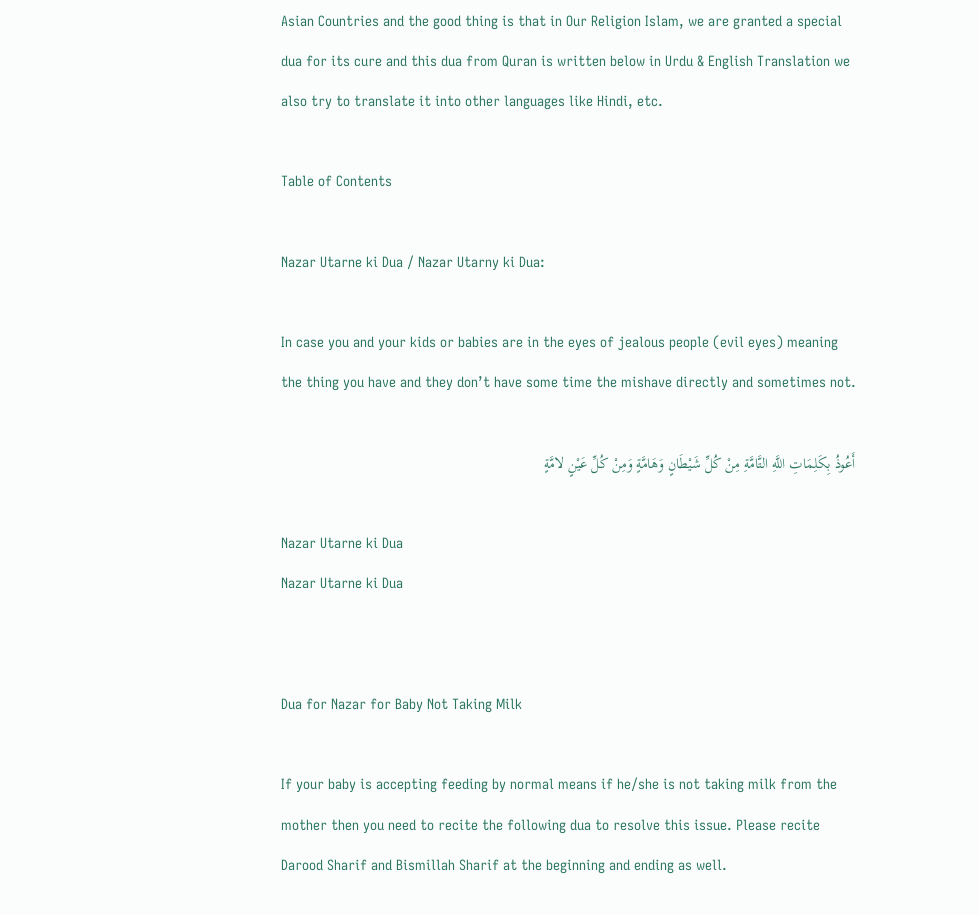Asian Countries and the good thing is that in Our Religion Islam, we are granted a special dua for its cure and this dua from Quran is written below in Urdu & English Translation we also try to translate it into other languages like Hindi, etc.

Table of Contents

Nazar Utarne ki Dua / Nazar Utarny ki Dua:

In case you and your kids or babies are in the eyes of jealous people (evil eyes) meaning the thing you have and they don’t have some time the mishave directly and sometimes not.

أَعُوذُ بِكَلِمَاتِ اللَّهِ التَّامَّةِ مِنْ كُلِّ شَيْطَانٍ وَهَامَّةٍ وَمِنْ كُلِّ عَيْنٍ لامَّةٍ

Nazar Utarne ki Dua
Nazar Utarne ki Dua


Dua for Nazar for Baby Not Taking Milk

If your baby is accepting feeding by normal means if he/she is not taking milk from the mother then you need to recite the following dua to resolve this issue. Please recite Darood Sharif and Bismillah Sharif at the beginning and ending as well.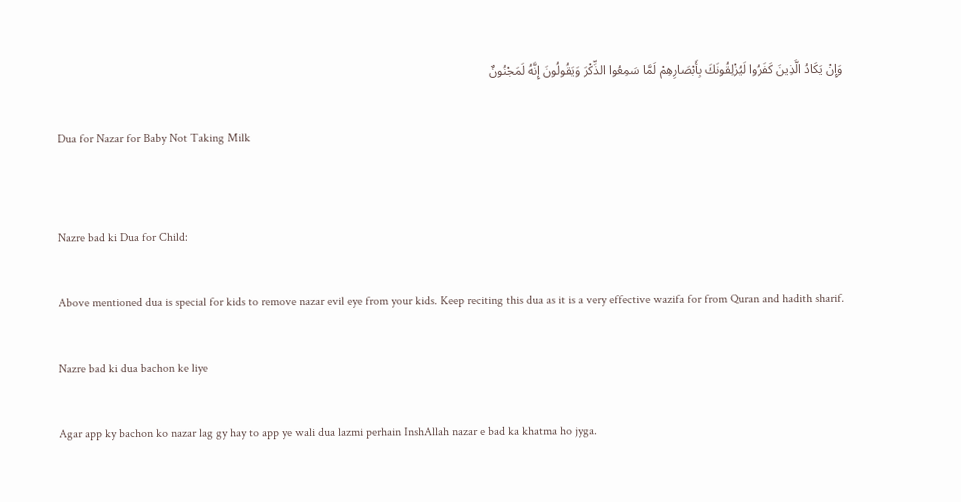وَإِنْ يَكَادُ الَّذِينَ كَفَرُوا لَيُزْلِقُونَكَ بِأَبْصَارِهِمْ لَمَّا سَمِعُوا الذِّكْرَ وَيَقُولُونَ إِنَّهُ لَمَجْنُونٌ

Dua for Nazar for Baby Not Taking Milk


Nazre bad ki Dua for Child:

Above mentioned dua is special for kids to remove nazar evil eye from your kids. Keep reciting this dua as it is a very effective wazifa for from Quran and hadith sharif.

Nazre bad ki dua bachon ke liye

Agar app ky bachon ko nazar lag gy hay to app ye wali dua lazmi perhain InshAllah nazar e bad ka khatma ho jyga.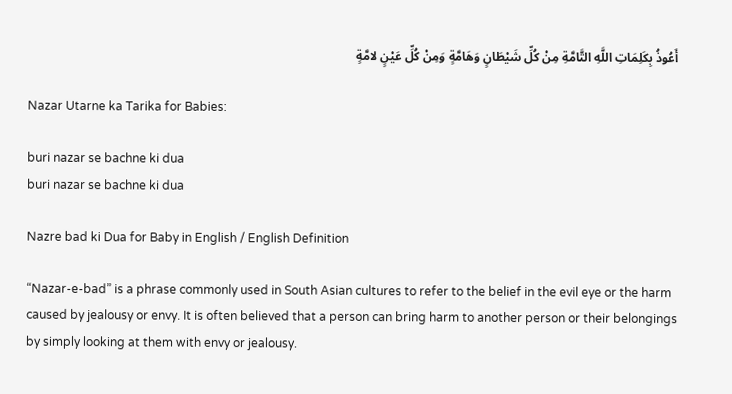أَعُوذُ بِكَلِمَاتِ اللَّهِ التَّامَّةِ مِنْ كُلِّ شَيْطَانٍ وَهَامَّةٍ وَمِنْ كُلِّ عَيْنٍ لامَّةٍ

Nazar Utarne ka Tarika for Babies:

buri nazar se bachne ki dua
buri nazar se bachne ki dua

Nazre bad ki Dua for Baby in English / English Definition

“Nazar-e-bad” is a phrase commonly used in South Asian cultures to refer to the belief in the evil eye or the harm caused by jealousy or envy. It is often believed that a person can bring harm to another person or their belongings by simply looking at them with envy or jealousy.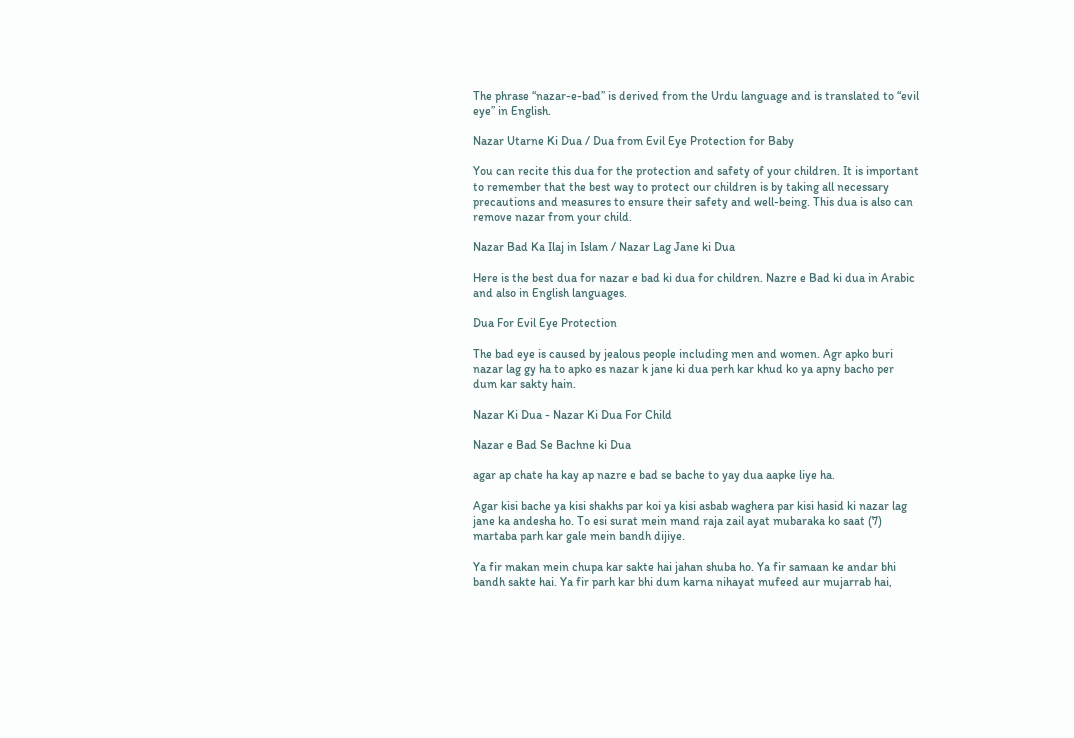The phrase “nazar-e-bad” is derived from the Urdu language and is translated to “evil eye” in English.

Nazar Utarne Ki Dua / Dua from Evil Eye Protection for Baby

You can recite this dua for the protection and safety of your children. It is important to remember that the best way to protect our children is by taking all necessary precautions and measures to ensure their safety and well-being. This dua is also can remove nazar from your child.

Nazar Bad Ka Ilaj in Islam / Nazar Lag Jane ki Dua

Here is the best dua for nazar e bad ki dua for children. Nazre e Bad ki dua in Arabic and also in English languages.

Dua For Evil Eye Protection

The bad eye is caused by jealous people including men and women. Agr apko buri nazar lag gy ha to apko es nazar k jane ki dua perh kar khud ko ya apny bacho per dum kar sakty hain.

Nazar Ki Dua - Nazar Ki Dua For Child

Nazar e Bad Se Bachne ki Dua

agar ap chate ha kay ap nazre e bad se bache to yay dua aapke liye ha.

Agar kisi bache ya kisi shakhs par koi ya kisi asbab waghera par kisi hasid ki nazar lag jane ka andesha ho. To esi surat mein mand raja zail ayat mubaraka ko saat (7) martaba parh kar gale mein bandh dijiye.

Ya fir makan mein chupa kar sakte hai jahan shuba ho. Ya fir samaan ke andar bhi bandh sakte hai. Ya fir parh kar bhi dum karna nihayat mufeed aur mujarrab hai,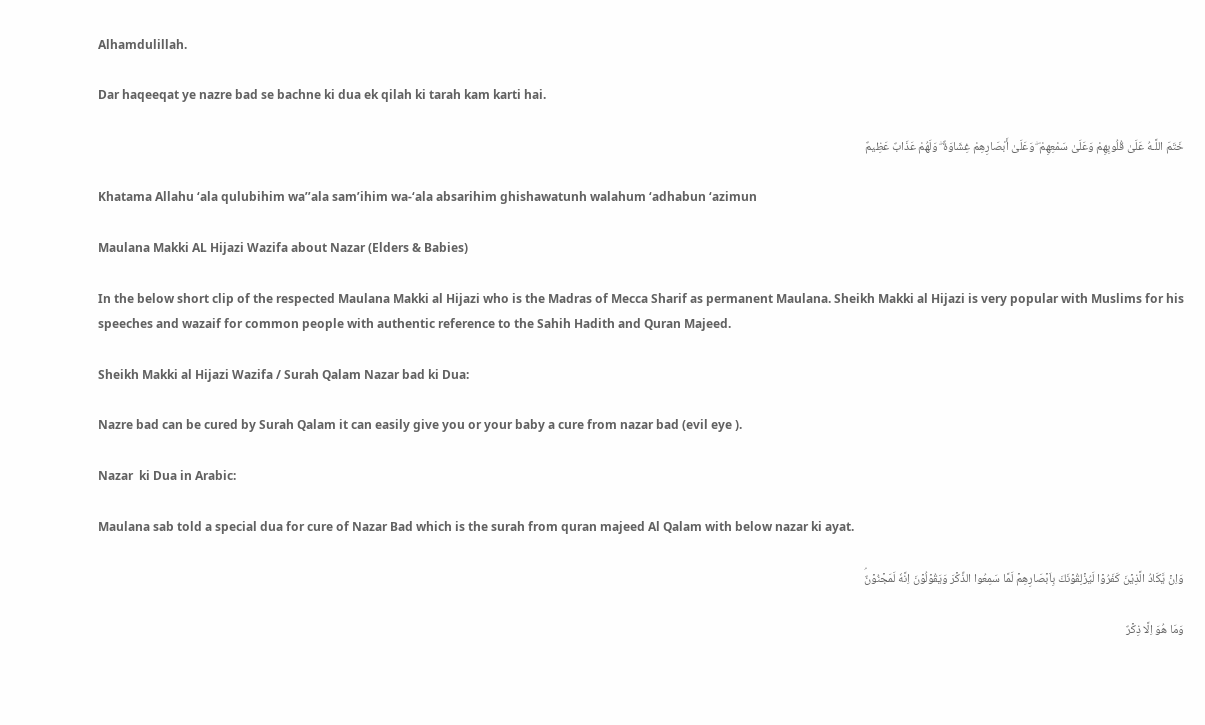Alhamdulillah.

Dar haqeeqat ye nazre bad se bachne ki dua ek qilah ki tarah kam karti hai.

خَتَمَ اللَّـهُ عَلَىٰ قُلُوبِهِمْ وَعَلَىٰ سَمْعِهِمْ ۖ وَعَلَىٰ أَبْصَارِهِمْ غِشَاوَةٌ ۖ وَلَهُمْ عَذَابٌ عَظِيمٌ

Khatama Allahu ‘ala qulubihim wa’’ala sam’ihim wa-‘ala absarihim ghishawatunh walahum ‘adhabun ‘azimun

Maulana Makki AL Hijazi Wazifa about Nazar (Elders & Babies)

In the below short clip of the respected Maulana Makki al Hijazi who is the Madras of Mecca Sharif as permanent Maulana. Sheikh Makki al Hijazi is very popular with Muslims for his speeches and wazaif for common people with authentic reference to the Sahih Hadith and Quran Majeed.

Sheikh Makki al Hijazi Wazifa / Surah Qalam Nazar bad ki Dua:

Nazre bad can be cured by Surah Qalam it can easily give you or your baby a cure from nazar bad (evil eye ).

Nazar  ki Dua in Arabic:

Maulana sab told a special dua for cure of Nazar Bad which is the surah from quran majeed Al Qalam with below nazar ki ayat.

وَاِنۡ يَّكَادُ الَّذِيۡنَ كَفَرُوۡا لَيُزۡلِقُوۡنَكَ بِاَبۡصَارِهِمۡ لَمَّا سَمِعُوا الذِّكۡرَ وَيَقُوۡلُوۡنَ اِنَّهٗ لَمَجۡنُوۡنٌۘ

وَمَا هُوَ اِلَّا ذِكۡرٌ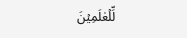لِّلۡعٰلَمِيۡنَ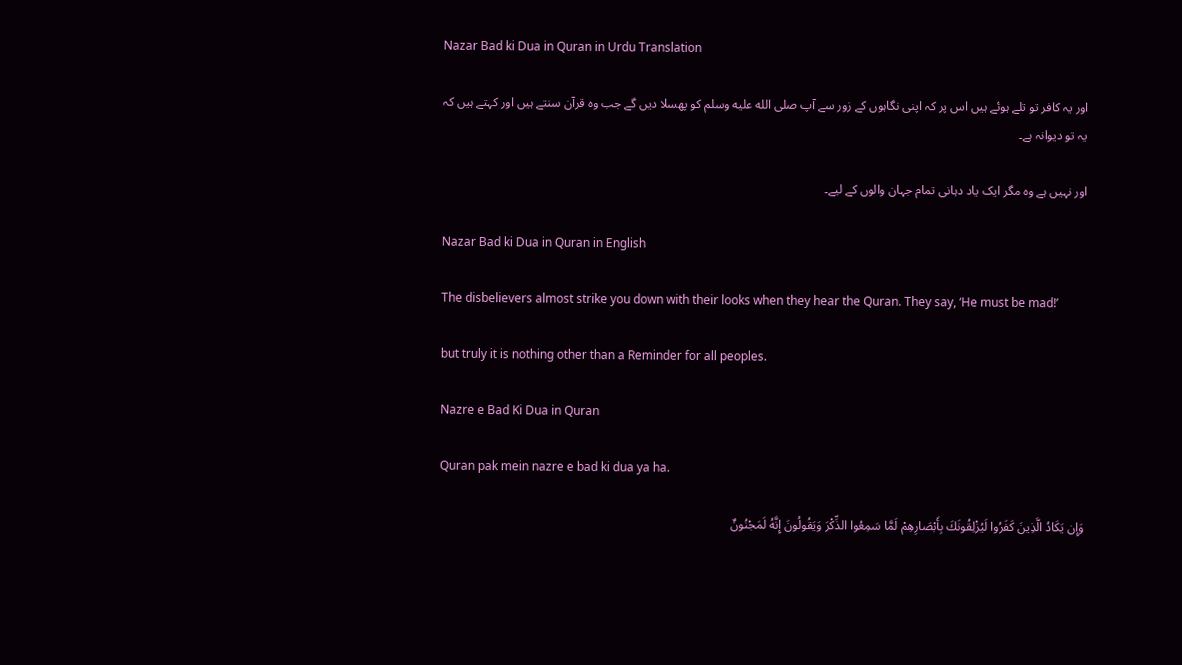Nazar Bad ki Dua in Quran in Urdu Translation

اور یہ کافر تو تلے ہوئے ہیں اس پر کہ اپنی نگاہوں کے زور سے آپ صلى الله عليه وسلم کو پھسلا دیں گے جب وہ قرآن سنتے ہیں اور کہتے ہیں کہ یہ تو دیوانہ ہے۔

اور نہیں ہے وہ مگر ایک یاد دہانی تمام جہان والوں کے لیے۔

Nazar Bad ki Dua in Quran in English

The disbelievers almost strike you down with their looks when they hear the Quran. They say, ‘He must be mad!’

but truly it is nothing other than a Reminder for all peoples.

Nazre e Bad Ki Dua in Quran

Quran pak mein nazre e bad ki dua ya ha.

وَإِن يَكَادُ الَّذِينَ كَفَرُوا لَيُزْلِقُونَكَ بِأَبْصَارِهِمْ لَمَّا سَمِعُوا الذِّكْرَ وَيَقُولُونَ إِنَّهُ لَمَجْنُونٌ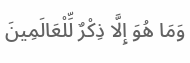وَمَا هُوَ إِلَّا ذِكْرٌ لِّلْعَالَمِينَ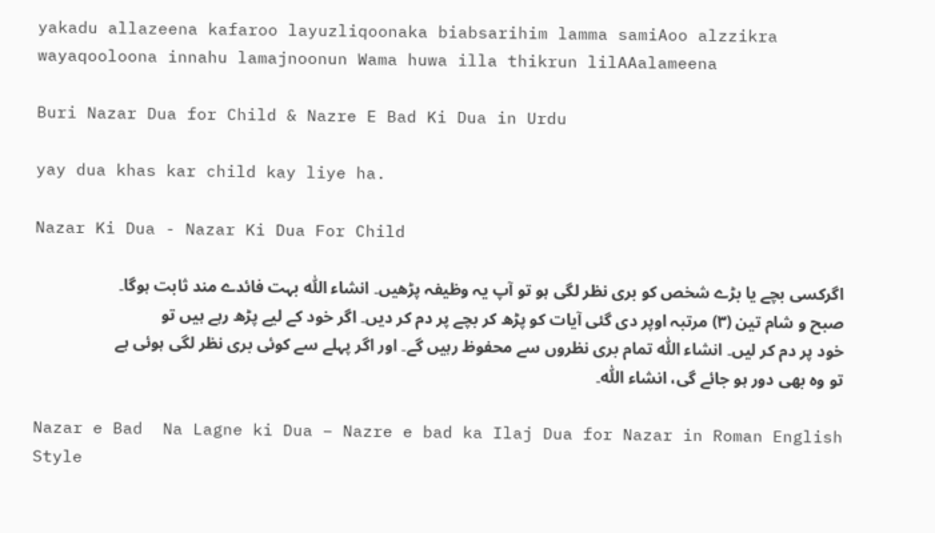yakadu allazeena kafaroo layuzliqoonaka biabsarihim lamma samiAoo alzzikra wayaqooloona innahu lamajnoonun Wama huwa illa thikrun lilAAalameena

Buri Nazar Dua for Child & Nazre E Bad Ki Dua in Urdu

yay dua khas kar child kay liye ha.

Nazar Ki Dua - Nazar Ki Dua For Child

اگرکسی بچے یا بڑے شخص کو بری نظر لگی ہو تو آپ یہ وظیفہ پڑھیں۔ انشاء اللّٰه بہت فائدے مند ثابت ہوگا۔ صبح و شام تین (۳) مرتبہ اوپر دی گئی آیات کو پڑھ کر بچے پر دم کر دیں۔ اگر خود کے لیے پڑھ رہے ہیں تو خود پر دم کر لیں۔ انشاء اللّٰه تمام بری نظروں سے محفوظ رہیں گے۔ اور اگر پہلے سے کوئی بری نظر لگی ہوئی ہے تو وہ بھی دور ہو جائے گی، انشاء اللّٰه۔

Nazar e Bad  Na Lagne ki Dua – Nazre e bad ka Ilaj Dua for Nazar in Roman English Style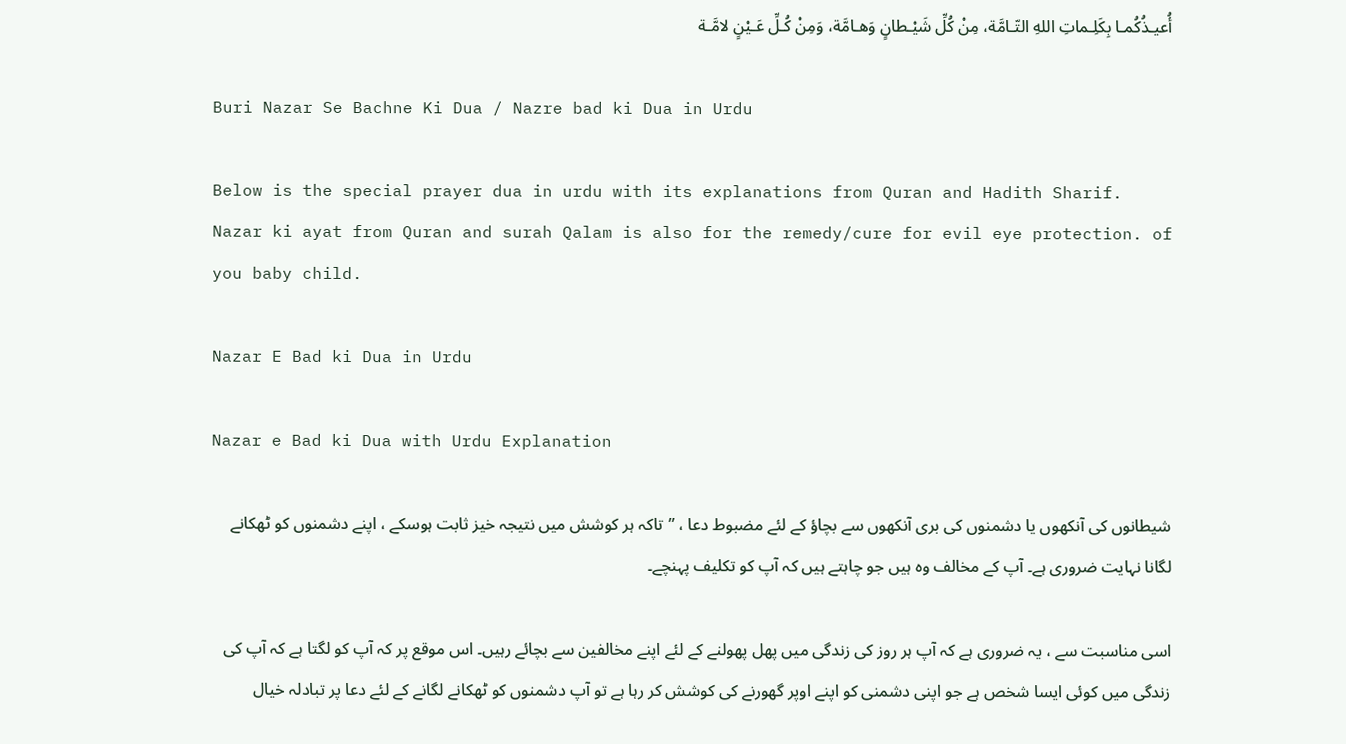أُعيـذُكُمـا بِكَلِـماتِ اللهِ التّـامَّة، مِنْ كُلِّ شَيْـطانٍ وَهـامَّة، وَمِنْ كُـلِّ عَـيْنٍ لامَّـة

Buri Nazar Se Bachne Ki Dua / Nazre bad ki Dua in Urdu

Below is the special prayer dua in urdu with its explanations from Quran and Hadith Sharif. Nazar ki ayat from Quran and surah Qalam is also for the remedy/cure for evil eye protection. of you baby child.

Nazar E Bad ki Dua in Urdu

Nazar e Bad ki Dua with Urdu Explanation

شیطانوں کی آنکھوں یا دشمنوں کی بری آنکھوں سے بچاؤ کے لئے مضبوط دعا ، ”تاکہ ہر کوشش میں نتیجہ خیز ثابت ہوسکے ، اپنے دشمنوں کو ٹھکانے لگانا نہایت ضروری ہے۔ آپ کے مخالف وہ ہیں جو چاہتے ہیں کہ آپ کو تکلیف پہنچے۔

اسی مناسبت سے ، یہ ضروری ہے کہ آپ ہر روز کی زندگی میں پھل پھولنے کے لئے اپنے مخالفین سے بچائے رہیں۔ اس موقع پر کہ آپ کو لگتا ہے کہ آپ کی زندگی میں کوئی ایسا شخص ہے جو اپنی دشمنی کو اپنے اوپر گھورنے کی کوشش کر رہا ہے تو آپ دشمنوں کو ٹھکانے لگانے کے لئے دعا پر تبادلہ خیال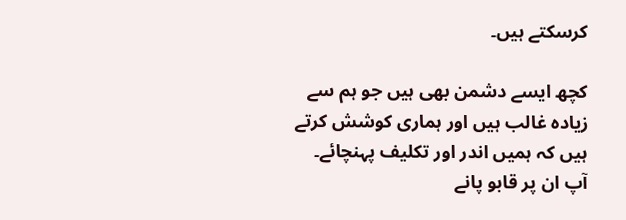کرسکتے ہیں۔

کچھ ایسے دشمن بھی ہیں جو ہم سے زیادہ غالب ہیں اور ہماری کوشش کرتے ہیں کہ ہمیں اندر اور تکلیف پہنچائے۔ آپ ان پر قابو پانے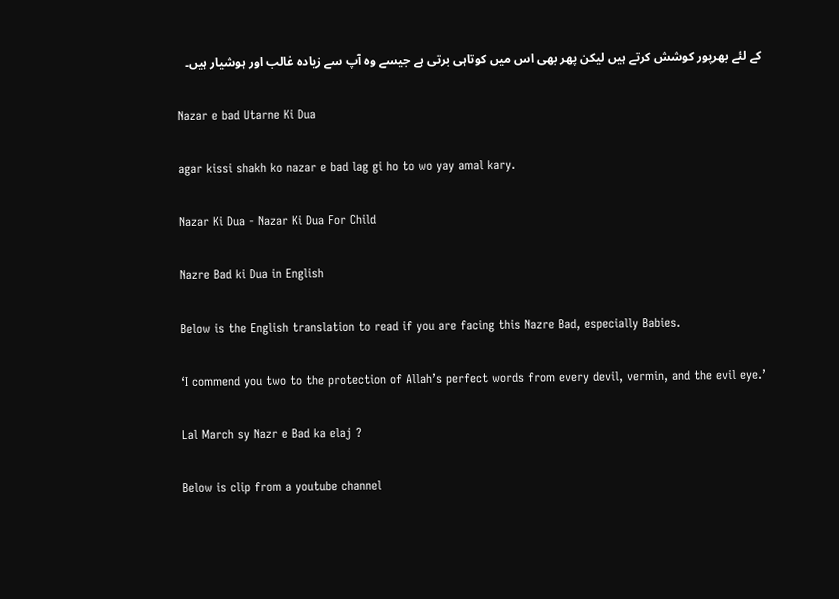کے لئے بھرپور کوشش کرتے ہیں لیکن پھر بھی اس میں کوتاہی برتی ہے جیسے وہ آپ سے زیادہ غالب اور ہوشیار ہیں۔

Nazar e bad Utarne Ki Dua

agar kissi shakh ko nazar e bad lag gi ho to wo yay amal kary.

Nazar Ki Dua - Nazar Ki Dua For Child

Nazre Bad ki Dua in English

Below is the English translation to read if you are facing this Nazre Bad, especially Babies.

‘I commend you two to the protection of Allah’s perfect words from every devil, vermin, and the evil eye.’

Lal March sy Nazr e Bad ka elaj ?

Below is clip from a youtube channel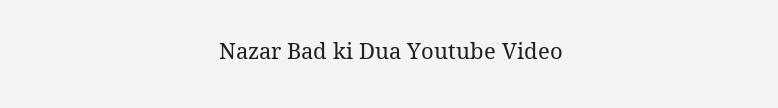Nazar Bad ki Dua Youtube Video